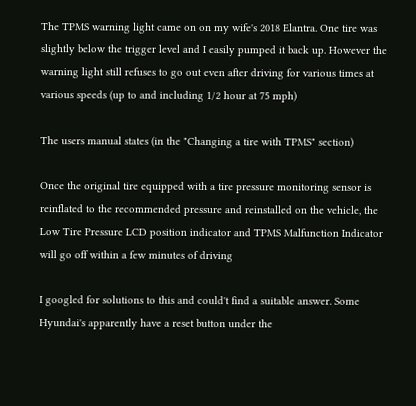The TPMS warning light came on on my wife's 2018 Elantra. One tire was slightly below the trigger level and I easily pumped it back up. However the warning light still refuses to go out even after driving for various times at various speeds (up to and including 1/2 hour at 75 mph)

The users manual states (in the "Changing a tire with TPMS" section)

Once the original tire equipped with a tire pressure monitoring sensor is reinflated to the recommended pressure and reinstalled on the vehicle, the Low Tire Pressure LCD position indicator and TPMS Malfunction Indicator will go off within a few minutes of driving

I googled for solutions to this and could't find a suitable answer. Some Hyundai's apparently have a reset button under the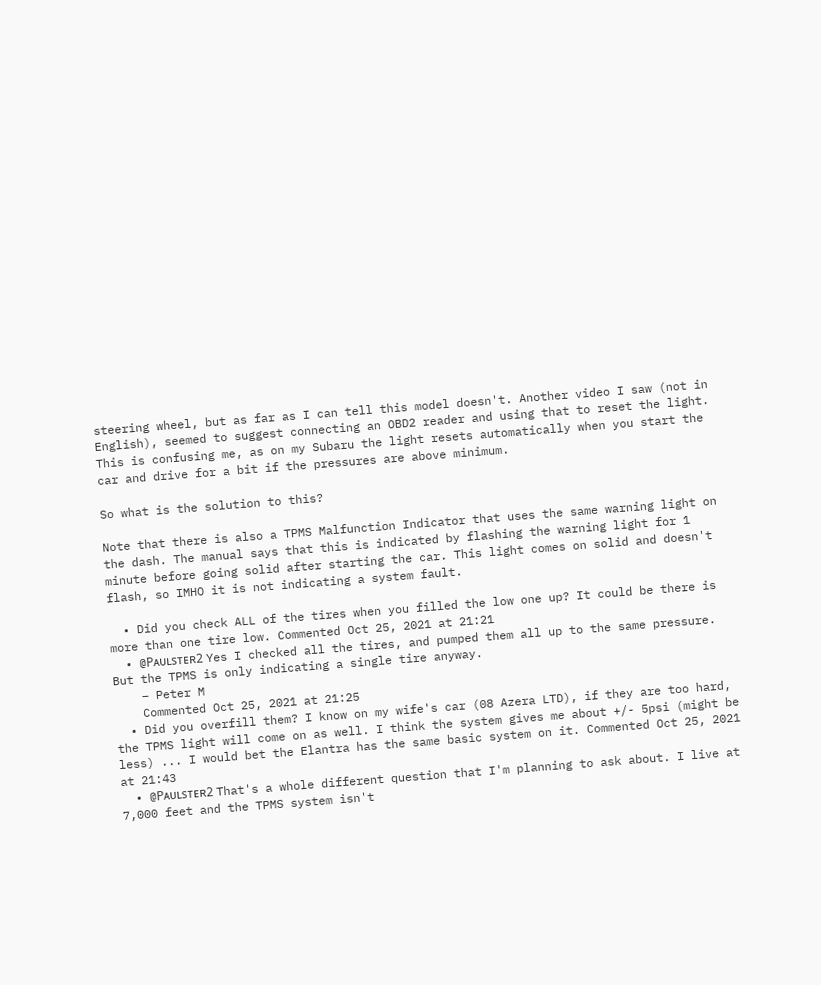steering wheel, but as far as I can tell this model doesn't. Another video I saw (not in English), seemed to suggest connecting an OBD2 reader and using that to reset the light. This is confusing me, as on my Subaru the light resets automatically when you start the car and drive for a bit if the pressures are above minimum.

So what is the solution to this?

Note that there is also a TPMS Malfunction Indicator that uses the same warning light on the dash. The manual says that this is indicated by flashing the warning light for 1 minute before going solid after starting the car. This light comes on solid and doesn't flash, so IMHO it is not indicating a system fault.

  • Did you check ALL of the tires when you filled the low one up? It could be there is more than one tire low. Commented Oct 25, 2021 at 21:21
  • @Pᴀᴜʟsᴛᴇʀ2 Yes I checked all the tires, and pumped them all up to the same pressure. But the TPMS is only indicating a single tire anyway.
    – Peter M
    Commented Oct 25, 2021 at 21:25
  • Did you overfill them? I know on my wife's car (08 Azera LTD), if they are too hard, the TPMS light will come on as well. I think the system gives me about +/- 5psi (might be less) ... I would bet the Elantra has the same basic system on it. Commented Oct 25, 2021 at 21:43
  • @Pᴀᴜʟsᴛᴇʀ2 That's a whole different question that I'm planning to ask about. I live at 7,000 feet and the TPMS system isn't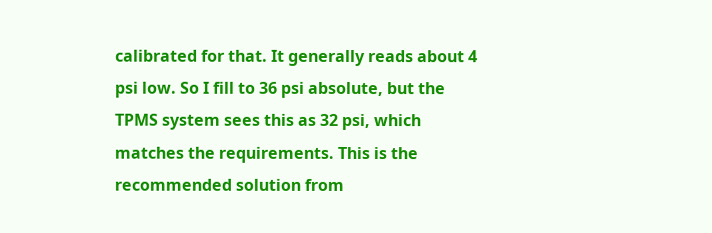calibrated for that. It generally reads about 4 psi low. So I fill to 36 psi absolute, but the TPMS system sees this as 32 psi, which matches the requirements. This is the recommended solution from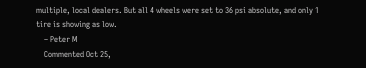multiple, local dealers. But all 4 wheels were set to 36 psi absolute, and only 1 tire is showing as low.
    – Peter M
    Commented Oct 25,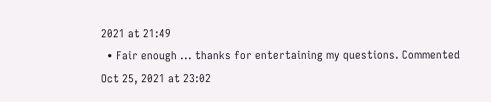2021 at 21:49
  • Fair enough ... thanks for entertaining my questions. Commented Oct 25, 2021 at 23:02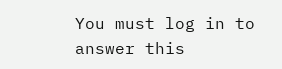You must log in to answer this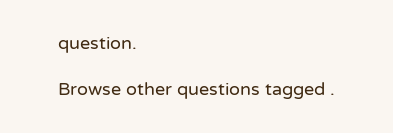question.

Browse other questions tagged .